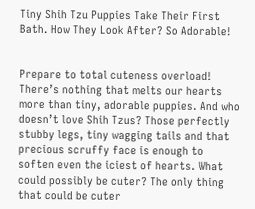Tiny Shih Tzu Puppies Take Their First Bath. How They Look After? So Adorable!


Prepare to total cuteness overload! There’s nothing that melts our hearts more than tiny, adorable puppies. And who doesn’t love Shih Tzus? Those perfectly stubby legs, tiny wagging tails and that precious scruffy face is enough to soften even the iciest of hearts. What could possibly be cuter? The only thing that could be cuter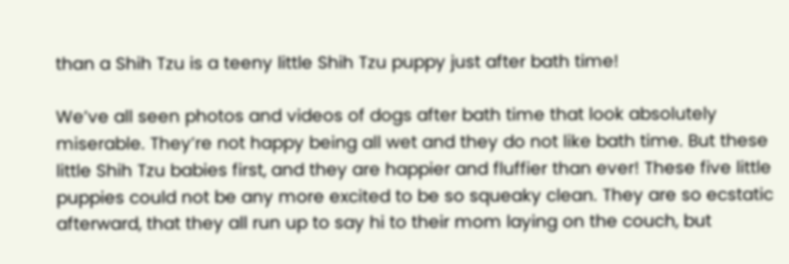than a Shih Tzu is a teeny little Shih Tzu puppy just after bath time!

We’ve all seen photos and videos of dogs after bath time that look absolutely miserable. They’re not happy being all wet and they do not like bath time. But these little Shih Tzu babies first, and they are happier and fluffier than ever! These five little puppies could not be any more excited to be so squeaky clean. They are so ecstatic afterward, that they all run up to say hi to their mom laying on the couch, but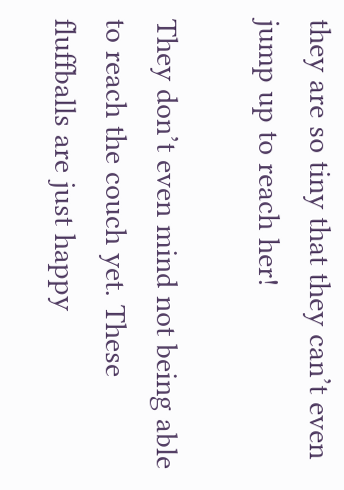they are so tiny that they can’t even jump up to reach her!

They don’t even mind not being able to reach the couch yet. These fluffballs are just happy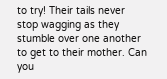to try! Their tails never stop wagging as they stumble over one another to get to their mother. Can you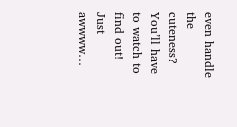even handle the cuteness? You’ll have to watch to find out! Just awwww…